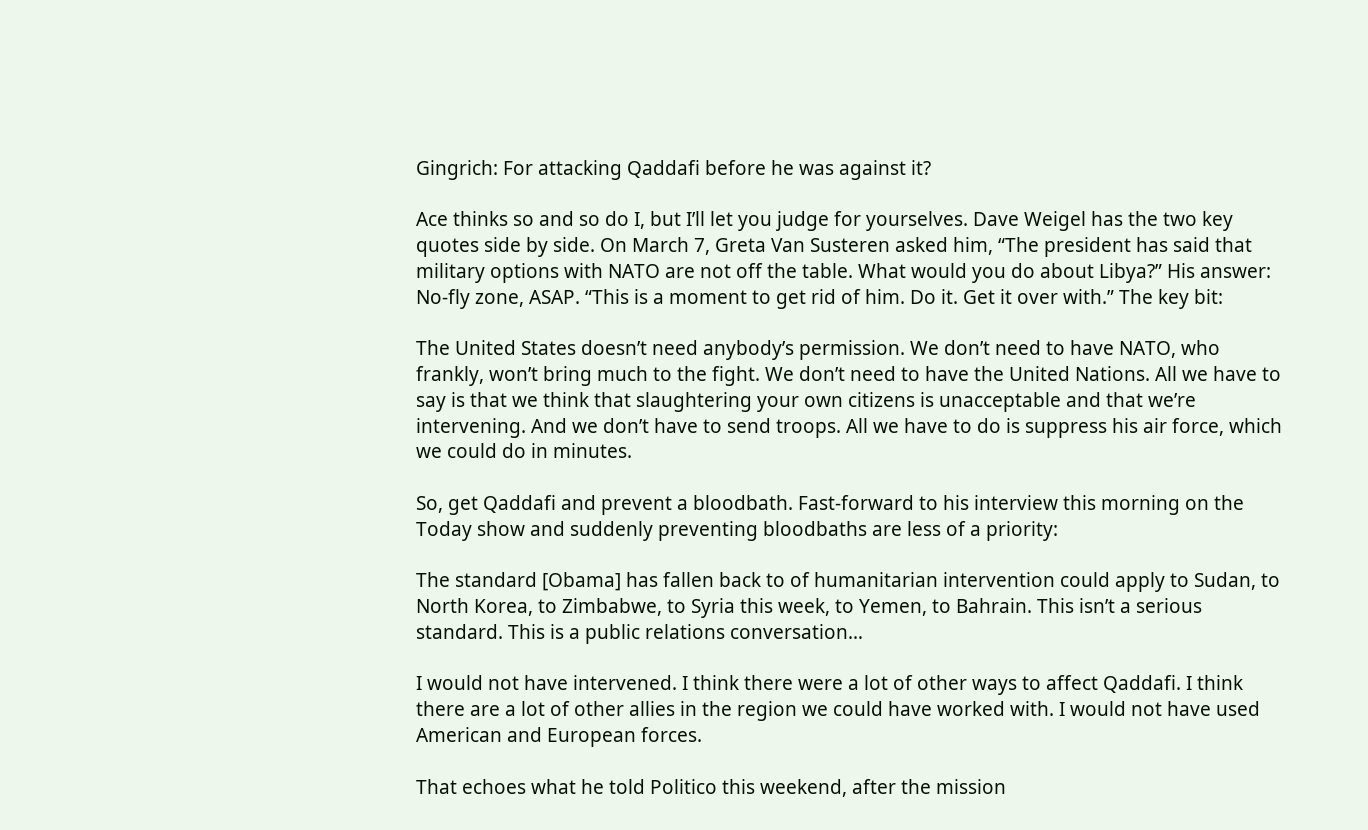Gingrich: For attacking Qaddafi before he was against it?

Ace thinks so and so do I, but I’ll let you judge for yourselves. Dave Weigel has the two key quotes side by side. On March 7, Greta Van Susteren asked him, “The president has said that military options with NATO are not off the table. What would you do about Libya?” His answer: No-fly zone, ASAP. “This is a moment to get rid of him. Do it. Get it over with.” The key bit:

The United States doesn’t need anybody’s permission. We don’t need to have NATO, who frankly, won’t bring much to the fight. We don’t need to have the United Nations. All we have to say is that we think that slaughtering your own citizens is unacceptable and that we’re intervening. And we don’t have to send troops. All we have to do is suppress his air force, which we could do in minutes.

So, get Qaddafi and prevent a bloodbath. Fast-forward to his interview this morning on the Today show and suddenly preventing bloodbaths are less of a priority:

The standard [Obama] has fallen back to of humanitarian intervention could apply to Sudan, to North Korea, to Zimbabwe, to Syria this week, to Yemen, to Bahrain. This isn’t a serious standard. This is a public relations conversation…

I would not have intervened. I think there were a lot of other ways to affect Qaddafi. I think there are a lot of other allies in the region we could have worked with. I would not have used American and European forces.

That echoes what he told Politico this weekend, after the mission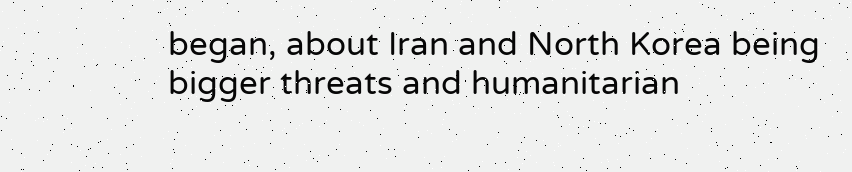began, about Iran and North Korea being bigger threats and humanitarian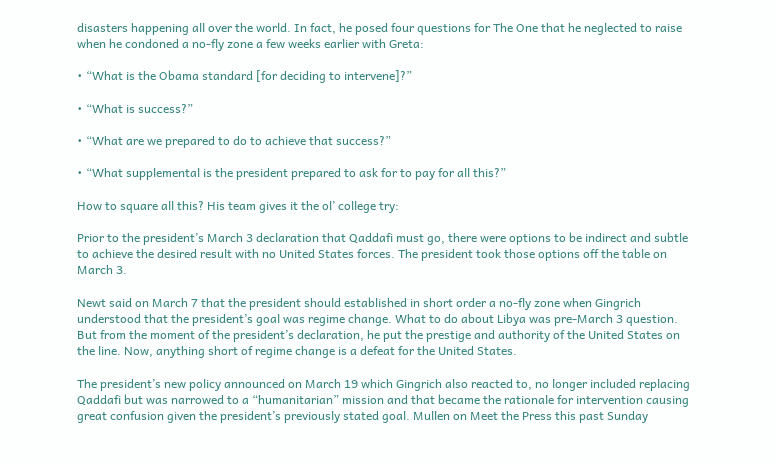disasters happening all over the world. In fact, he posed four questions for The One that he neglected to raise when he condoned a no-fly zone a few weeks earlier with Greta:

• “What is the Obama standard [for deciding to intervene]?”

• “What is success?”

• “What are we prepared to do to achieve that success?”

• “What supplemental is the president prepared to ask for to pay for all this?”

How to square all this? His team gives it the ol’ college try:

Prior to the president’s March 3 declaration that Qaddafi must go, there were options to be indirect and subtle to achieve the desired result with no United States forces. The president took those options off the table on March 3.

Newt said on March 7 that the president should established in short order a no-fly zone when Gingrich understood that the president’s goal was regime change. What to do about Libya was pre-March 3 question. But from the moment of the president’s declaration, he put the prestige and authority of the United States on the line. Now, anything short of regime change is a defeat for the United States.

The president’s new policy announced on March 19 which Gingrich also reacted to, no longer included replacing Qaddafi but was narrowed to a “humanitarian” mission and that became the rationale for intervention causing great confusion given the president’s previously stated goal. Mullen on Meet the Press this past Sunday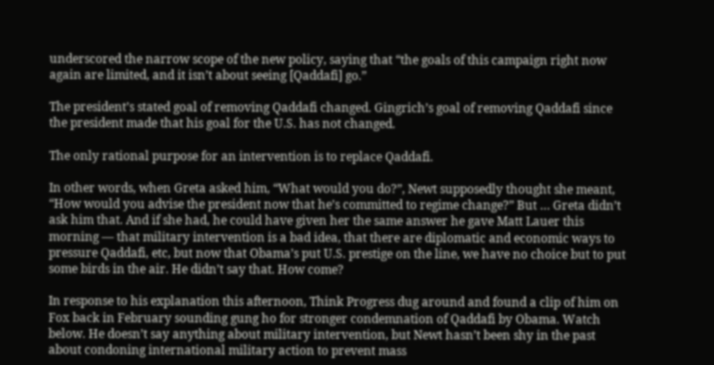underscored the narrow scope of the new policy, saying that “the goals of this campaign right now again are limited, and it isn’t about seeing [Qaddafi] go.”

The president’s stated goal of removing Qaddafi changed. Gingrich’s goal of removing Qaddafi since the president made that his goal for the U.S. has not changed.

The only rational purpose for an intervention is to replace Qaddafi.

In other words, when Greta asked him, “What would you do?”, Newt supposedly thought she meant, “How would you advise the president now that he’s committed to regime change?” But … Greta didn’t ask him that. And if she had, he could have given her the same answer he gave Matt Lauer this morning — that military intervention is a bad idea, that there are diplomatic and economic ways to pressure Qaddafi, etc, but now that Obama’s put U.S. prestige on the line, we have no choice but to put some birds in the air. He didn’t say that. How come?

In response to his explanation this afternoon, Think Progress dug around and found a clip of him on Fox back in February sounding gung ho for stronger condemnation of Qaddafi by Obama. Watch below. He doesn’t say anything about military intervention, but Newt hasn’t been shy in the past about condoning international military action to prevent mass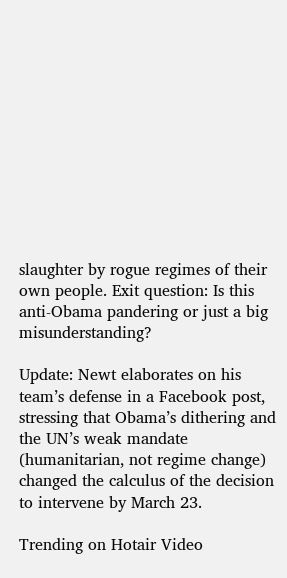slaughter by rogue regimes of their own people. Exit question: Is this anti-Obama pandering or just a big misunderstanding?

Update: Newt elaborates on his team’s defense in a Facebook post, stressing that Obama’s dithering and the UN’s weak mandate (humanitarian, not regime change) changed the calculus of the decision to intervene by March 23.

Trending on Hotair Video